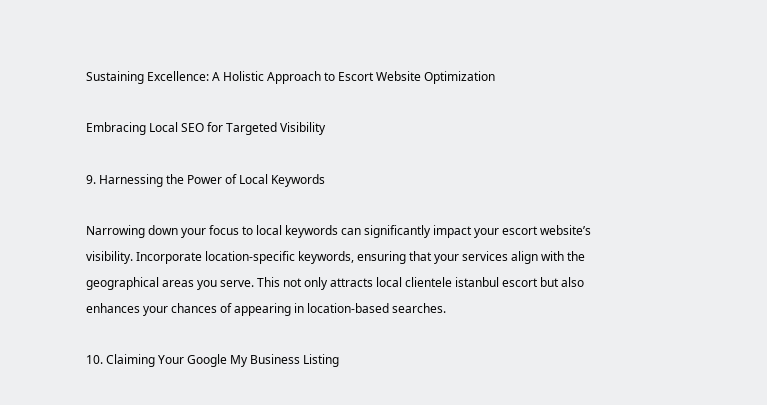Sustaining Excellence: A Holistic Approach to Escort Website Optimization

Embracing Local SEO for Targeted Visibility

9. Harnessing the Power of Local Keywords

Narrowing down your focus to local keywords can significantly impact your escort website’s visibility. Incorporate location-specific keywords, ensuring that your services align with the geographical areas you serve. This not only attracts local clientele istanbul escort but also enhances your chances of appearing in location-based searches.

10. Claiming Your Google My Business Listing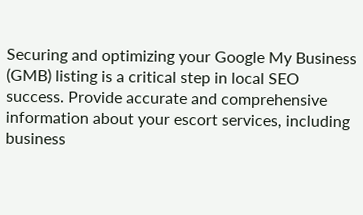Securing and optimizing your Google My Business (GMB) listing is a critical step in local SEO success. Provide accurate and comprehensive information about your escort services, including business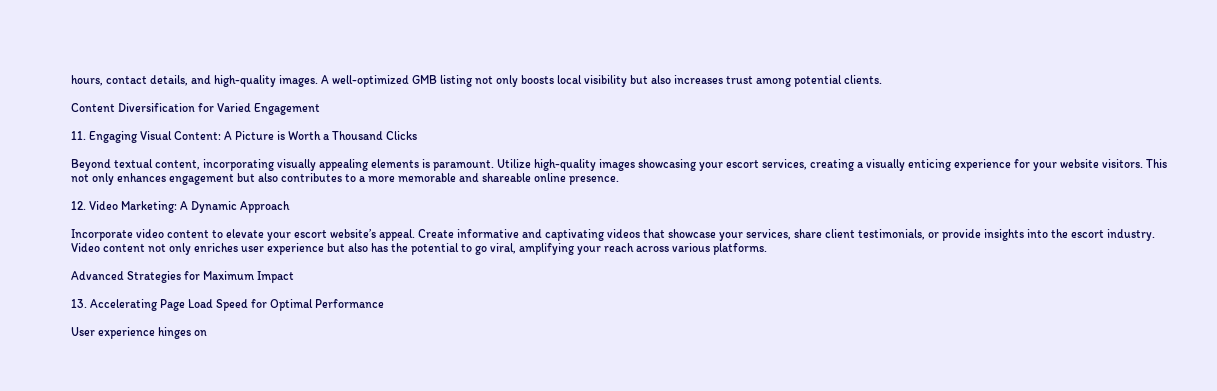hours, contact details, and high-quality images. A well-optimized GMB listing not only boosts local visibility but also increases trust among potential clients.

Content Diversification for Varied Engagement

11. Engaging Visual Content: A Picture is Worth a Thousand Clicks

Beyond textual content, incorporating visually appealing elements is paramount. Utilize high-quality images showcasing your escort services, creating a visually enticing experience for your website visitors. This not only enhances engagement but also contributes to a more memorable and shareable online presence.

12. Video Marketing: A Dynamic Approach

Incorporate video content to elevate your escort website’s appeal. Create informative and captivating videos that showcase your services, share client testimonials, or provide insights into the escort industry. Video content not only enriches user experience but also has the potential to go viral, amplifying your reach across various platforms.

Advanced Strategies for Maximum Impact

13. Accelerating Page Load Speed for Optimal Performance

User experience hinges on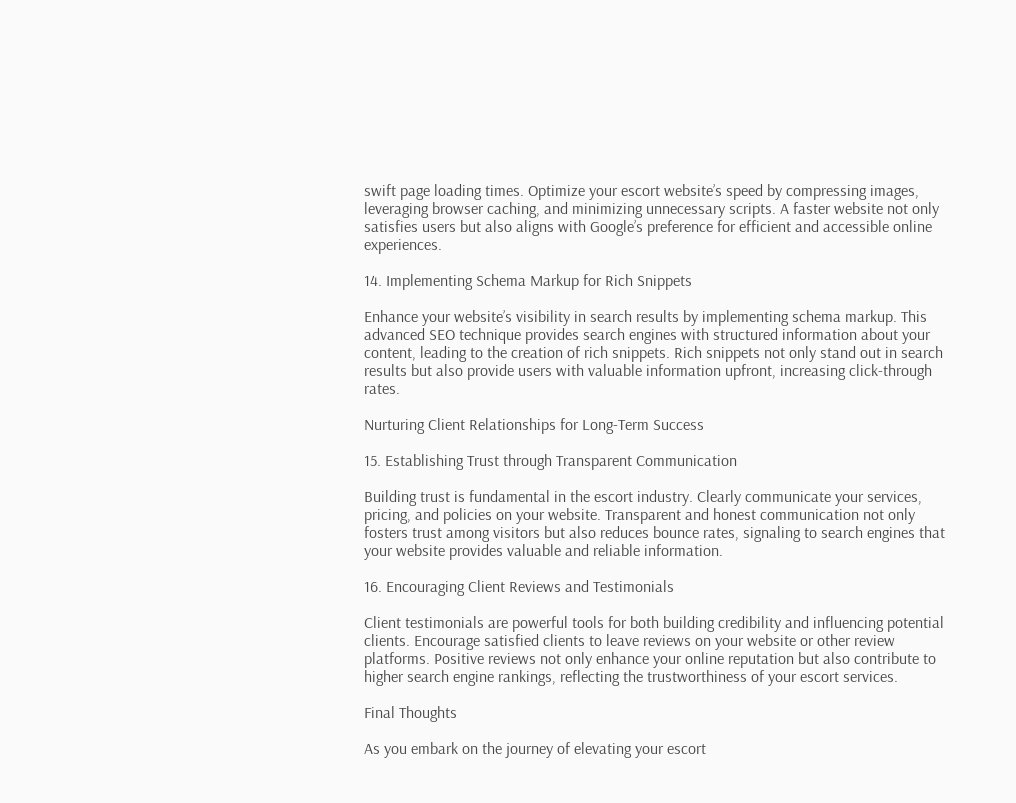swift page loading times. Optimize your escort website’s speed by compressing images, leveraging browser caching, and minimizing unnecessary scripts. A faster website not only satisfies users but also aligns with Google’s preference for efficient and accessible online experiences.

14. Implementing Schema Markup for Rich Snippets

Enhance your website’s visibility in search results by implementing schema markup. This advanced SEO technique provides search engines with structured information about your content, leading to the creation of rich snippets. Rich snippets not only stand out in search results but also provide users with valuable information upfront, increasing click-through rates.

Nurturing Client Relationships for Long-Term Success

15. Establishing Trust through Transparent Communication

Building trust is fundamental in the escort industry. Clearly communicate your services, pricing, and policies on your website. Transparent and honest communication not only fosters trust among visitors but also reduces bounce rates, signaling to search engines that your website provides valuable and reliable information.

16. Encouraging Client Reviews and Testimonials

Client testimonials are powerful tools for both building credibility and influencing potential clients. Encourage satisfied clients to leave reviews on your website or other review platforms. Positive reviews not only enhance your online reputation but also contribute to higher search engine rankings, reflecting the trustworthiness of your escort services.

Final Thoughts

As you embark on the journey of elevating your escort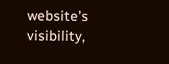website’s visibility,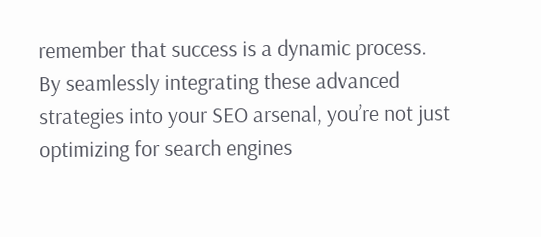remember that success is a dynamic process. By seamlessly integrating these advanced strategies into your SEO arsenal, you’re not just optimizing for search engines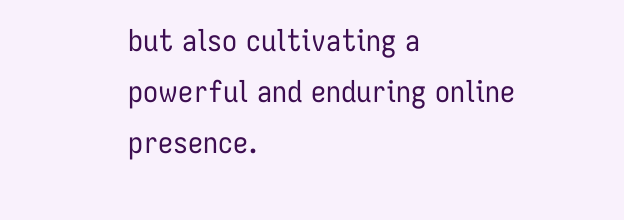but also cultivating a powerful and enduring online presence.